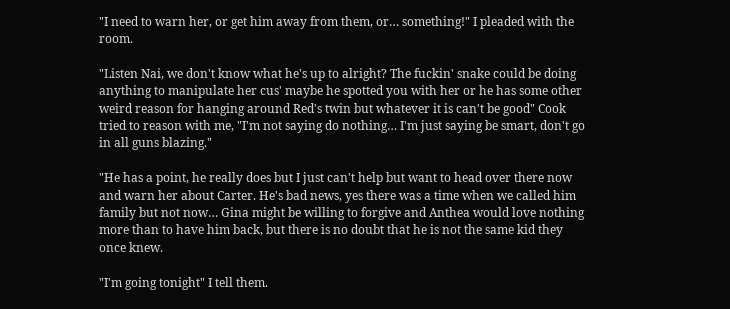"I need to warn her, or get him away from them, or… something!" I pleaded with the room.

"Listen Nai, we don't know what he's up to alright? The fuckin' snake could be doing anything to manipulate her cus' maybe he spotted you with her or he has some other weird reason for hanging around Red's twin but whatever it is can't be good" Cook tried to reason with me, "I'm not saying do nothing… I'm just saying be smart, don't go in all guns blazing."

"He has a point, he really does but I just can't help but want to head over there now and warn her about Carter. He's bad news, yes there was a time when we called him family but not now… Gina might be willing to forgive and Anthea would love nothing more than to have him back, but there is no doubt that he is not the same kid they once knew.

"I'm going tonight" I tell them.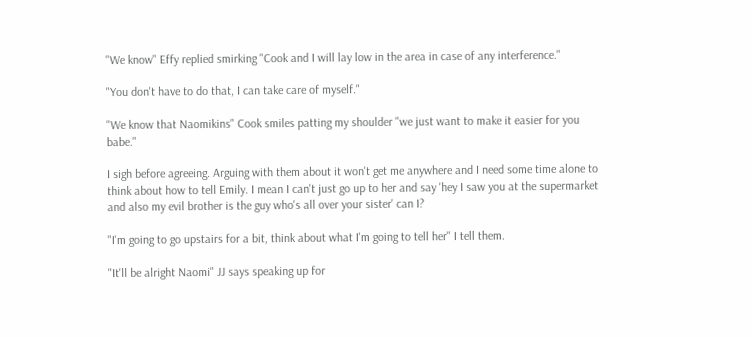"We know" Effy replied smirking "Cook and I will lay low in the area in case of any interference."

"You don't have to do that, I can take care of myself."

"We know that Naomikins" Cook smiles patting my shoulder "we just want to make it easier for you babe."

I sigh before agreeing. Arguing with them about it won't get me anywhere and I need some time alone to think about how to tell Emily. I mean I can't just go up to her and say 'hey I saw you at the supermarket and also my evil brother is the guy who's all over your sister' can I?

"I'm going to go upstairs for a bit, think about what I'm going to tell her" I tell them.

"It'll be alright Naomi" JJ says speaking up for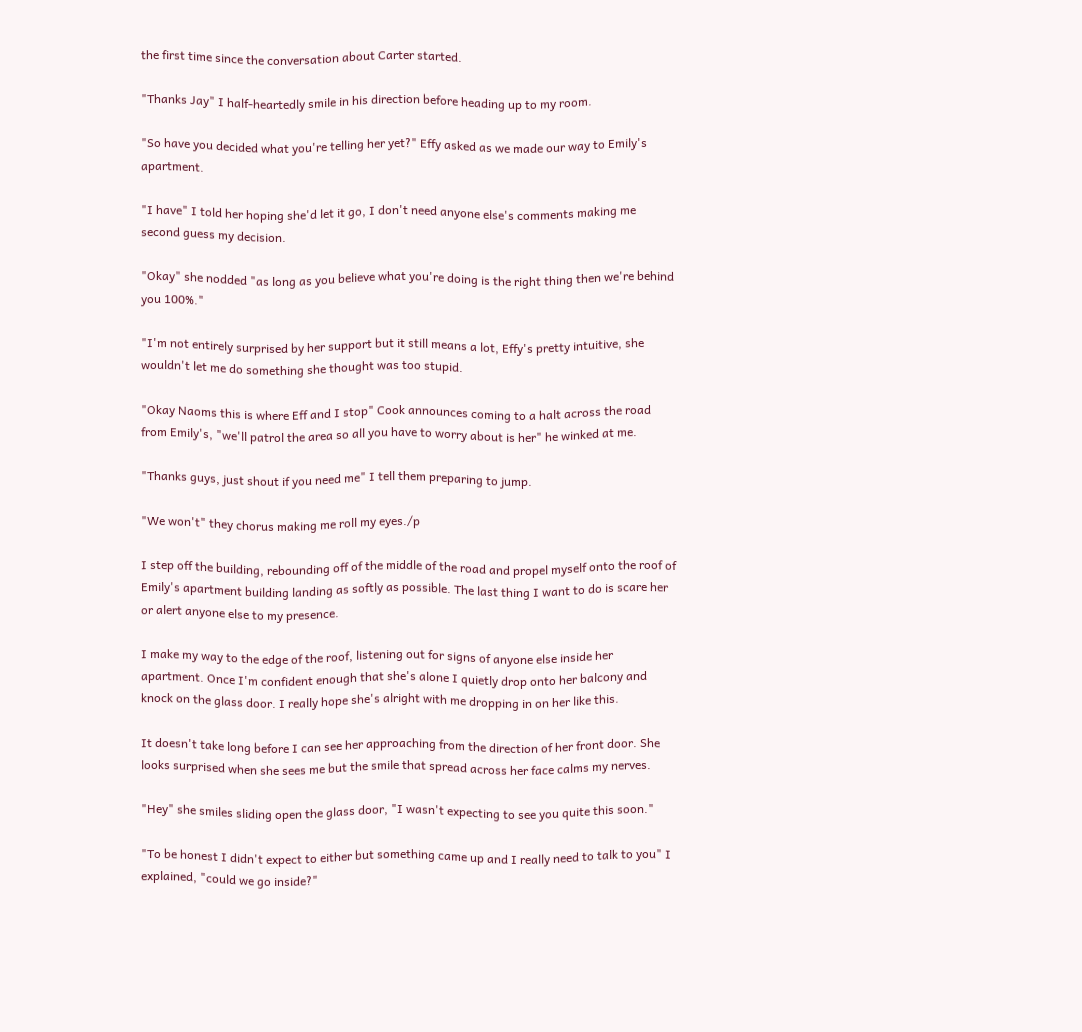the first time since the conversation about Carter started.

"Thanks Jay" I half-heartedly smile in his direction before heading up to my room.

"So have you decided what you're telling her yet?" Effy asked as we made our way to Emily's apartment.

"I have" I told her hoping she'd let it go, I don't need anyone else's comments making me second guess my decision.

"Okay" she nodded "as long as you believe what you're doing is the right thing then we're behind you 100%."

"I'm not entirely surprised by her support but it still means a lot, Effy's pretty intuitive, she wouldn't let me do something she thought was too stupid.

"Okay Naoms this is where Eff and I stop" Cook announces coming to a halt across the road from Emily's, "we'll patrol the area so all you have to worry about is her" he winked at me.

"Thanks guys, just shout if you need me" I tell them preparing to jump.

"We won't" they chorus making me roll my eyes./p

I step off the building, rebounding off of the middle of the road and propel myself onto the roof of Emily's apartment building landing as softly as possible. The last thing I want to do is scare her or alert anyone else to my presence.

I make my way to the edge of the roof, listening out for signs of anyone else inside her apartment. Once I'm confident enough that she's alone I quietly drop onto her balcony and knock on the glass door. I really hope she's alright with me dropping in on her like this.

It doesn't take long before I can see her approaching from the direction of her front door. She looks surprised when she sees me but the smile that spread across her face calms my nerves.

"Hey" she smiles sliding open the glass door, "I wasn't expecting to see you quite this soon."

"To be honest I didn't expect to either but something came up and I really need to talk to you" I explained, "could we go inside?"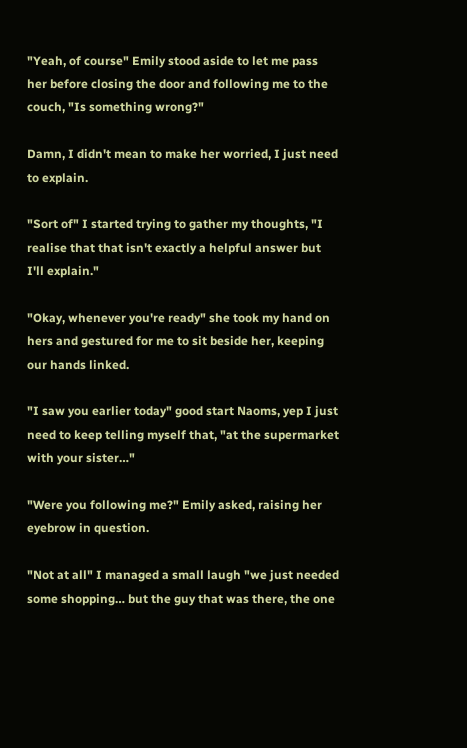"Yeah, of course" Emily stood aside to let me pass her before closing the door and following me to the couch, "Is something wrong?"

Damn, I didn't mean to make her worried, I just need to explain.

"Sort of" I started trying to gather my thoughts, "I realise that that isn't exactly a helpful answer but I'll explain."

"Okay, whenever you're ready" she took my hand on hers and gestured for me to sit beside her, keeping our hands linked.

"I saw you earlier today" good start Naoms, yep I just need to keep telling myself that, "at the supermarket with your sister…"

"Were you following me?" Emily asked, raising her eyebrow in question.

"Not at all" I managed a small laugh "we just needed some shopping… but the guy that was there, the one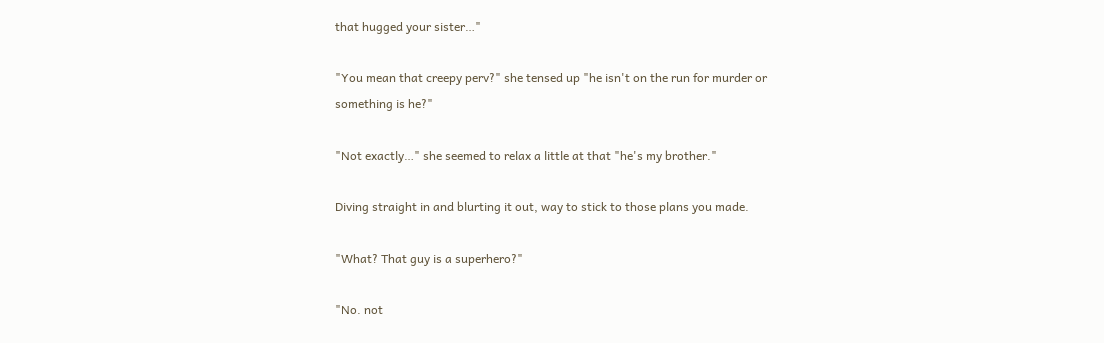that hugged your sister…"

"You mean that creepy perv?" she tensed up "he isn't on the run for murder or something is he?"

"Not exactly…" she seemed to relax a little at that "he's my brother."

Diving straight in and blurting it out, way to stick to those plans you made.

"What? That guy is a superhero?"

"No. not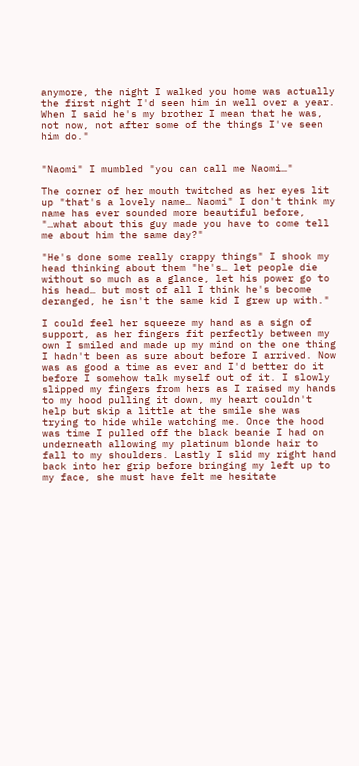anymore, the night I walked you home was actually the first night I'd seen him in well over a year. When I said he's my brother I mean that he was, not now, not after some of the things I've seen him do."


"Naomi" I mumbled "you can call me Naomi…"

The corner of her mouth twitched as her eyes lit up "that's a lovely name… Naomi" I don't think my name has ever sounded more beautiful before, "…what about this guy made you have to come tell me about him the same day?"

"He's done some really crappy things" I shook my head thinking about them "he's… let people die without so much as a glance, let his power go to his head… but most of all I think he's become deranged, he isn't the same kid I grew up with."

I could feel her squeeze my hand as a sign of support, as her fingers fit perfectly between my own I smiled and made up my mind on the one thing I hadn't been as sure about before I arrived. Now was as good a time as ever and I'd better do it before I somehow talk myself out of it. I slowly slipped my fingers from hers as I raised my hands to my hood pulling it down, my heart couldn't help but skip a little at the smile she was trying to hide while watching me. Once the hood was time I pulled off the black beanie I had on underneath allowing my platinum blonde hair to fall to my shoulders. Lastly I slid my right hand back into her grip before bringing my left up to my face, she must have felt me hesitate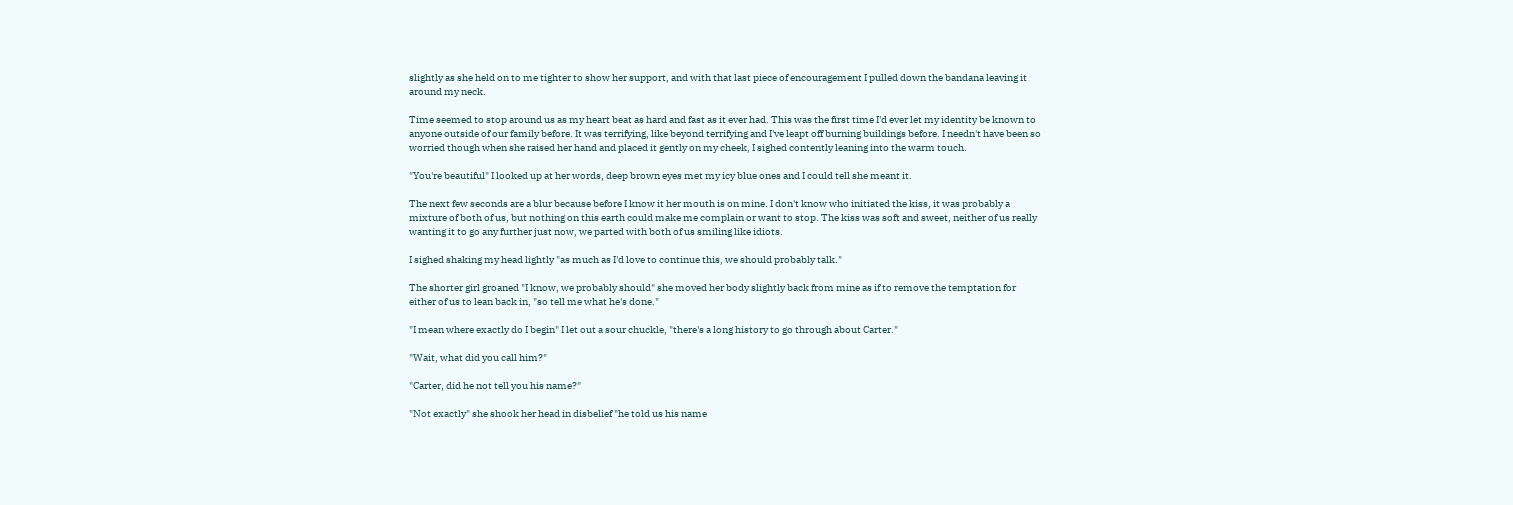slightly as she held on to me tighter to show her support, and with that last piece of encouragement I pulled down the bandana leaving it around my neck.

Time seemed to stop around us as my heart beat as hard and fast as it ever had. This was the first time I'd ever let my identity be known to anyone outside of our family before. It was terrifying, like beyond terrifying and I've leapt off burning buildings before. I needn't have been so worried though when she raised her hand and placed it gently on my cheek, I sighed contently leaning into the warm touch.

"You're beautiful" I looked up at her words, deep brown eyes met my icy blue ones and I could tell she meant it.

The next few seconds are a blur because before I know it her mouth is on mine. I don't know who initiated the kiss, it was probably a mixture of both of us, but nothing on this earth could make me complain or want to stop. The kiss was soft and sweet, neither of us really wanting it to go any further just now, we parted with both of us smiling like idiots.

I sighed shaking my head lightly "as much as I'd love to continue this, we should probably talk."

The shorter girl groaned "I know, we probably should" she moved her body slightly back from mine as if to remove the temptation for either of us to lean back in, "so tell me what he's done."

"I mean where exactly do I begin" I let out a sour chuckle, "there's a long history to go through about Carter."

"Wait, what did you call him?"

"Carter, did he not tell you his name?"

"Not exactly" she shook her head in disbelief "he told us his name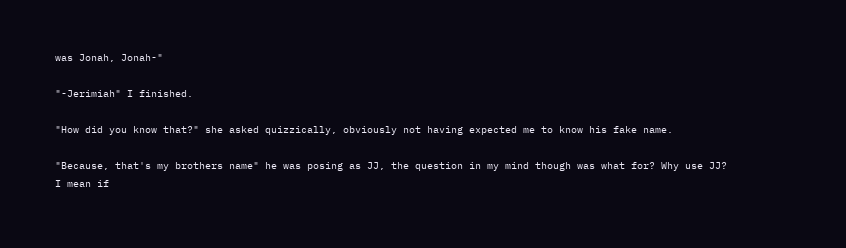was Jonah, Jonah-"

"-Jerimiah" I finished.

"How did you know that?" she asked quizzically, obviously not having expected me to know his fake name.

"Because, that's my brothers name" he was posing as JJ, the question in my mind though was what for? Why use JJ? I mean if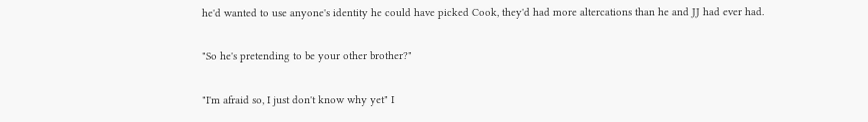he'd wanted to use anyone's identity he could have picked Cook, they'd had more altercations than he and JJ had ever had.

"So he's pretending to be your other brother?"

"I'm afraid so, I just don't know why yet" I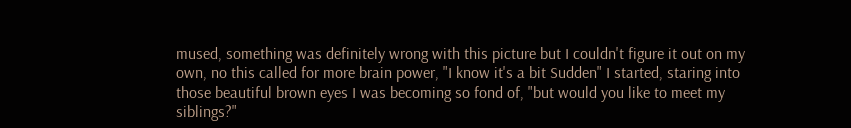mused, something was definitely wrong with this picture but I couldn't figure it out on my own, no this called for more brain power, "I know it's a bit Sudden" I started, staring into those beautiful brown eyes I was becoming so fond of, "but would you like to meet my siblings?"